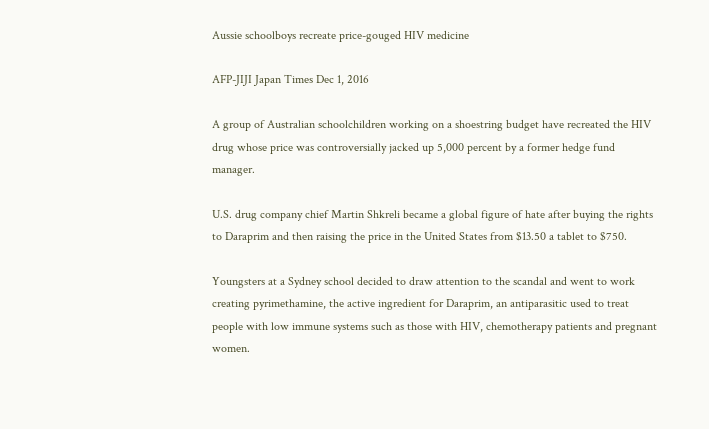Aussie schoolboys recreate price-gouged HIV medicine

AFP-JIJI Japan Times Dec 1, 2016

A group of Australian schoolchildren working on a shoestring budget have recreated the HIV drug whose price was controversially jacked up 5,000 percent by a former hedge fund manager.

U.S. drug company chief Martin Shkreli became a global figure of hate after buying the rights to Daraprim and then raising the price in the United States from $13.50 a tablet to $750.

Youngsters at a Sydney school decided to draw attention to the scandal and went to work creating pyrimethamine, the active ingredient for Daraprim, an antiparasitic used to treat people with low immune systems such as those with HIV, chemotherapy patients and pregnant women.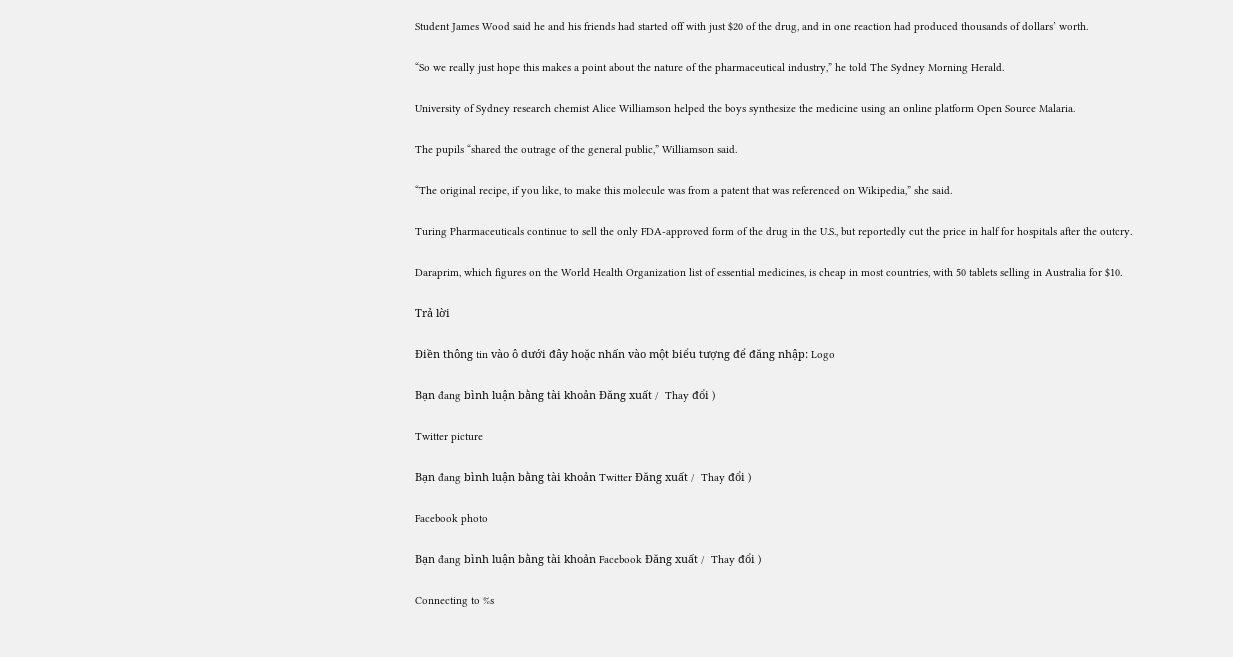Student James Wood said he and his friends had started off with just $20 of the drug, and in one reaction had produced thousands of dollars’ worth.

“So we really just hope this makes a point about the nature of the pharmaceutical industry,” he told The Sydney Morning Herald.

University of Sydney research chemist Alice Williamson helped the boys synthesize the medicine using an online platform Open Source Malaria.

The pupils “shared the outrage of the general public,” Williamson said.

“The original recipe, if you like, to make this molecule was from a patent that was referenced on Wikipedia,” she said.

Turing Pharmaceuticals continue to sell the only FDA-approved form of the drug in the U.S., but reportedly cut the price in half for hospitals after the outcry.

Daraprim, which figures on the World Health Organization list of essential medicines, is cheap in most countries, with 50 tablets selling in Australia for $10.

Trả lời

Điền thông tin vào ô dưới đây hoặc nhấn vào một biểu tượng để đăng nhập: Logo

Bạn đang bình luận bằng tài khoản Đăng xuất /  Thay đổi )

Twitter picture

Bạn đang bình luận bằng tài khoản Twitter Đăng xuất /  Thay đổi )

Facebook photo

Bạn đang bình luận bằng tài khoản Facebook Đăng xuất /  Thay đổi )

Connecting to %s